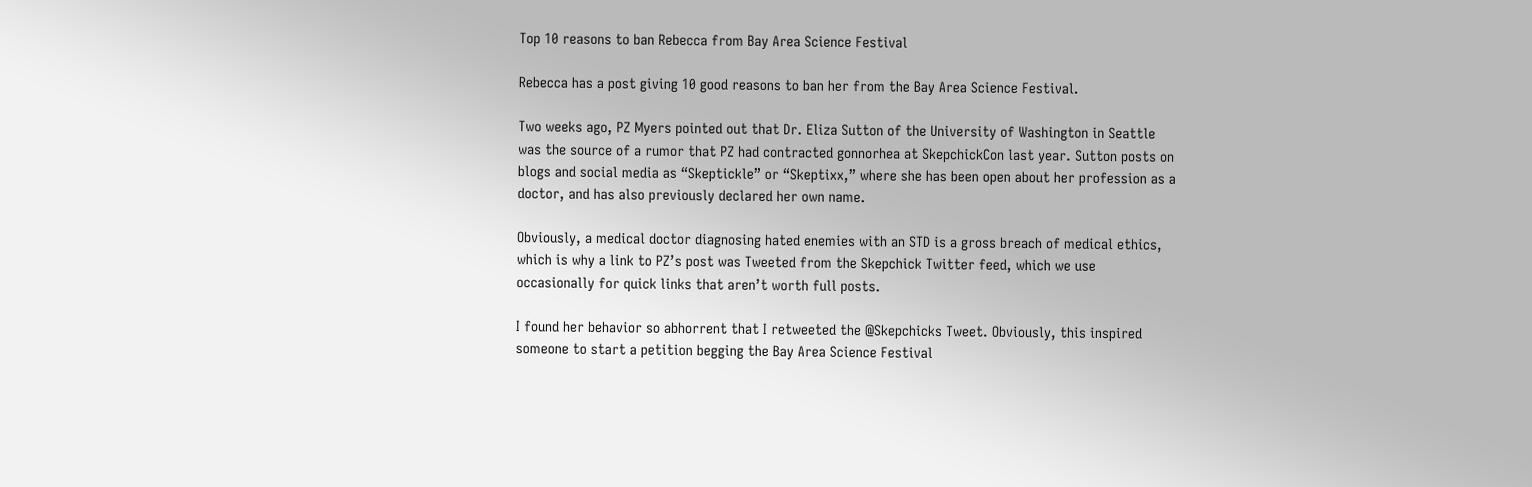Top 10 reasons to ban Rebecca from Bay Area Science Festival

Rebecca has a post giving 10 good reasons to ban her from the Bay Area Science Festival.

Two weeks ago, PZ Myers pointed out that Dr. Eliza Sutton of the University of Washington in Seattle was the source of a rumor that PZ had contracted gonnorhea at SkepchickCon last year. Sutton posts on blogs and social media as “Skeptickle” or “Skeptixx,” where she has been open about her profession as a doctor, and has also previously declared her own name.

Obviously, a medical doctor diagnosing hated enemies with an STD is a gross breach of medical ethics, which is why a link to PZ’s post was Tweeted from the Skepchick Twitter feed, which we use occasionally for quick links that aren’t worth full posts.

I found her behavior so abhorrent that I retweeted the @Skepchicks Tweet. Obviously, this inspired someone to start a petition begging the Bay Area Science Festival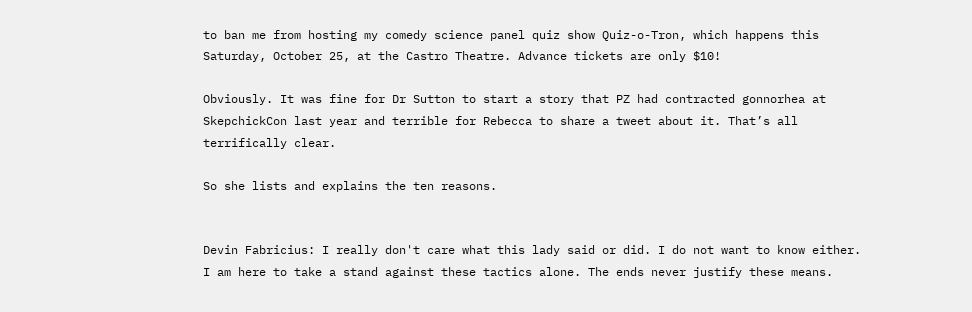to ban me from hosting my comedy science panel quiz show Quiz-o-Tron, which happens this Saturday, October 25, at the Castro Theatre. Advance tickets are only $10!

Obviously. It was fine for Dr Sutton to start a story that PZ had contracted gonnorhea at SkepchickCon last year and terrible for Rebecca to share a tweet about it. That’s all terrifically clear.

So she lists and explains the ten reasons.


Devin Fabricius: I really don't care what this lady said or did. I do not want to know either. I am here to take a stand against these tactics alone. The ends never justify these means.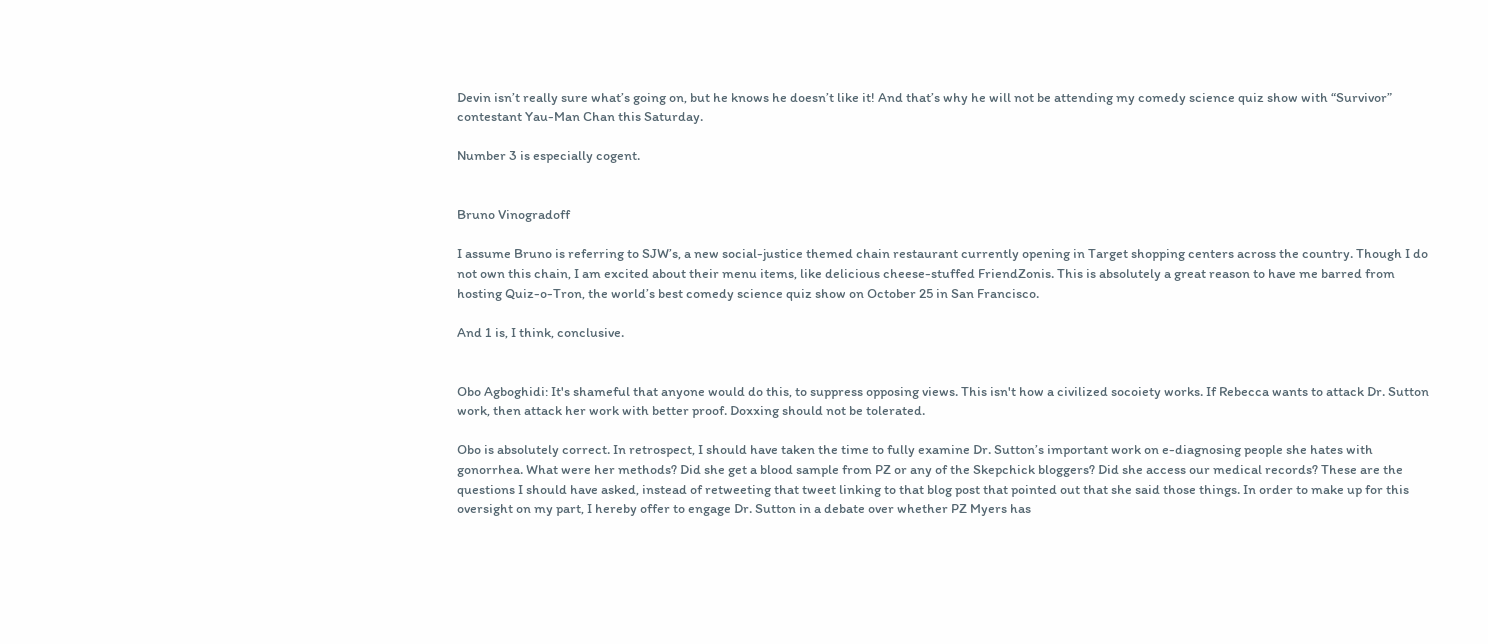Devin isn’t really sure what’s going on, but he knows he doesn’t like it! And that’s why he will not be attending my comedy science quiz show with “Survivor” contestant Yau-Man Chan this Saturday.

Number 3 is especially cogent.


Bruno Vinogradoff

I assume Bruno is referring to SJW’s, a new social-justice themed chain restaurant currently opening in Target shopping centers across the country. Though I do not own this chain, I am excited about their menu items, like delicious cheese-stuffed FriendZonis. This is absolutely a great reason to have me barred from hosting Quiz-o-Tron, the world’s best comedy science quiz show on October 25 in San Francisco.

And 1 is, I think, conclusive.


Obo Agboghidi: It's shameful that anyone would do this, to suppress opposing views. This isn't how a civilized socoiety works. If Rebecca wants to attack Dr. Sutton work, then attack her work with better proof. Doxxing should not be tolerated.

Obo is absolutely correct. In retrospect, I should have taken the time to fully examine Dr. Sutton’s important work on e-diagnosing people she hates with gonorrhea. What were her methods? Did she get a blood sample from PZ or any of the Skepchick bloggers? Did she access our medical records? These are the questions I should have asked, instead of retweeting that tweet linking to that blog post that pointed out that she said those things. In order to make up for this oversight on my part, I hereby offer to engage Dr. Sutton in a debate over whether PZ Myers has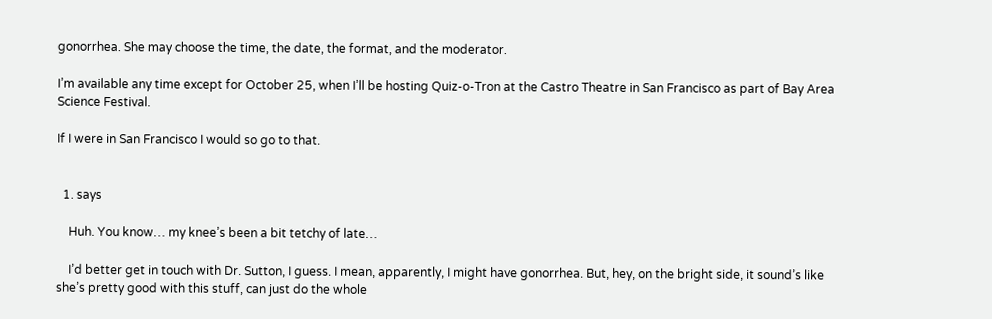gonorrhea. She may choose the time, the date, the format, and the moderator.

I’m available any time except for October 25, when I’ll be hosting Quiz-o-Tron at the Castro Theatre in San Francisco as part of Bay Area Science Festival.

If I were in San Francisco I would so go to that.


  1. says

    Huh. You know… my knee’s been a bit tetchy of late…

    I’d better get in touch with Dr. Sutton, I guess. I mean, apparently, I might have gonorrhea. But, hey, on the bright side, it sound’s like she’s pretty good with this stuff, can just do the whole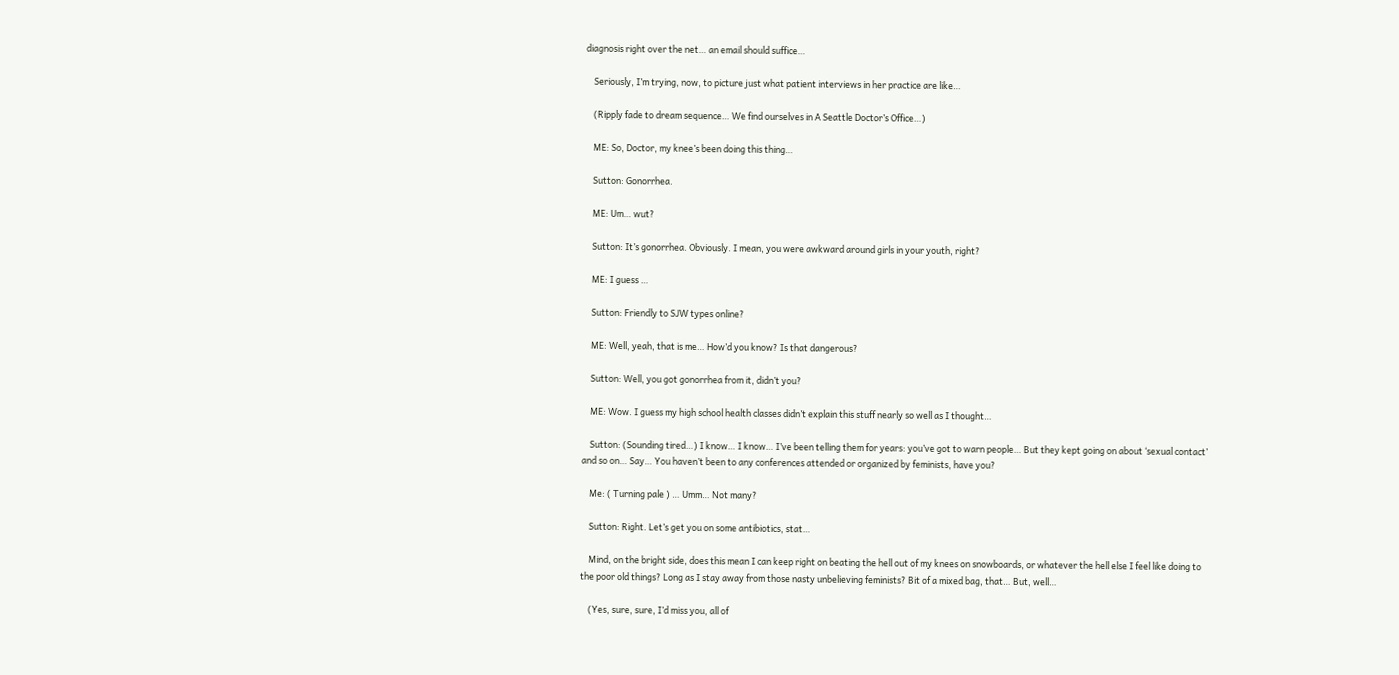diagnosis right over the net… an email should suffice…

    Seriously, I’m trying, now, to picture just what patient interviews in her practice are like…

    (Ripply fade to dream sequence… We find ourselves in A Seattle Doctor’s Office…)

    ME: So, Doctor, my knee’s been doing this thing…

    Sutton: Gonorrhea.

    ME: Um… wut?

    Sutton: It’s gonorrhea. Obviously. I mean, you were awkward around girls in your youth, right?

    ME: I guess …

    Sutton: Friendly to SJW types online?

    ME: Well, yeah, that is me… How’d you know? Is that dangerous?

    Sutton: Well, you got gonorrhea from it, didn’t you?

    ME: Wow. I guess my high school health classes didn’t explain this stuff nearly so well as I thought…

    Sutton: (Sounding tired…) I know… I know… I’ve been telling them for years: you’ve got to warn people… But they kept going on about ‘sexual contact’ and so on… Say… You haven’t been to any conferences attended or organized by feminists, have you?

    Me: ( Turning pale ) … Umm… Not many?

    Sutton: Right. Let’s get you on some antibiotics, stat…

    Mind, on the bright side, does this mean I can keep right on beating the hell out of my knees on snowboards, or whatever the hell else I feel like doing to the poor old things? Long as I stay away from those nasty unbelieving feminists? Bit of a mixed bag, that… But, well…

    (Yes, sure, sure, I’d miss you, all of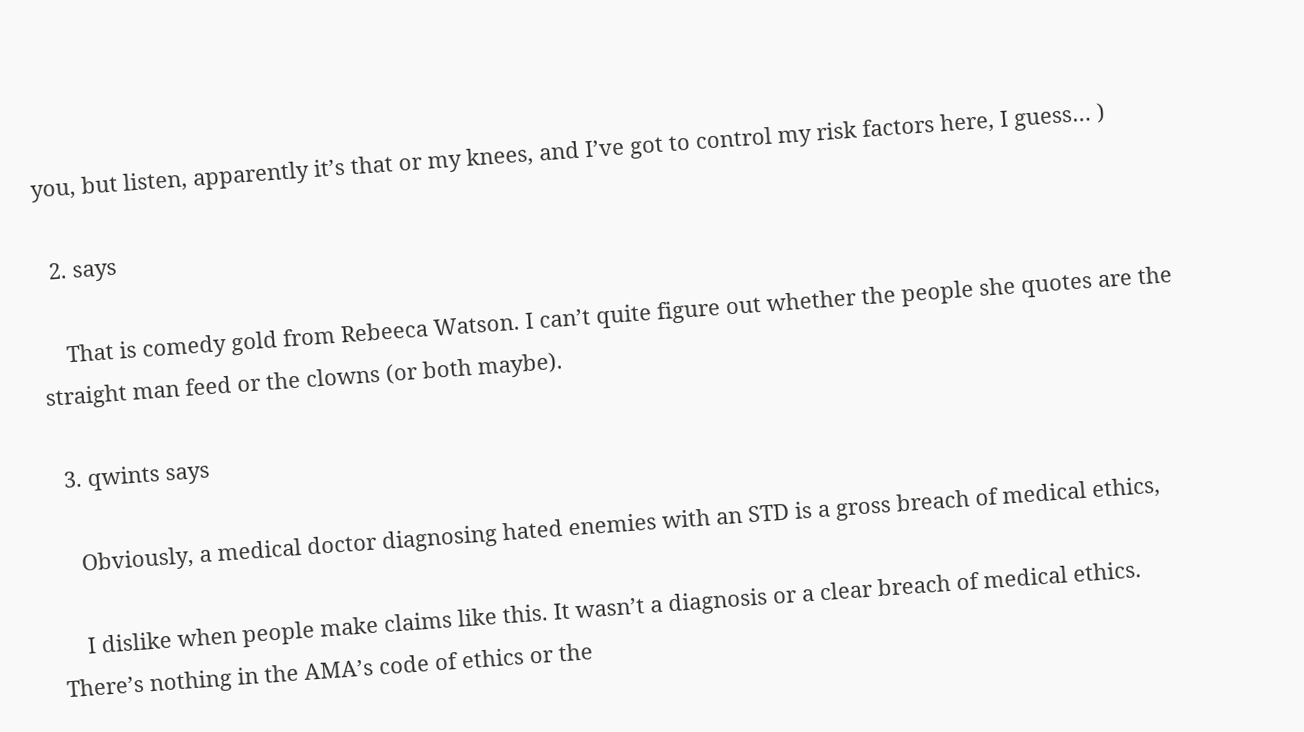you, but listen, apparently it’s that or my knees, and I’ve got to control my risk factors here, I guess… )

  2. says

    That is comedy gold from Rebeeca Watson. I can’t quite figure out whether the people she quotes are the straight man feed or the clowns (or both maybe).

  3. qwints says

    Obviously, a medical doctor diagnosing hated enemies with an STD is a gross breach of medical ethics,

    I dislike when people make claims like this. It wasn’t a diagnosis or a clear breach of medical ethics. There’s nothing in the AMA’s code of ethics or the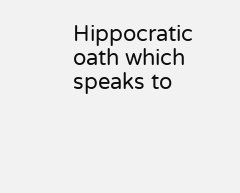Hippocratic oath which speaks to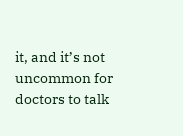it, and it’s not uncommon for doctors to talk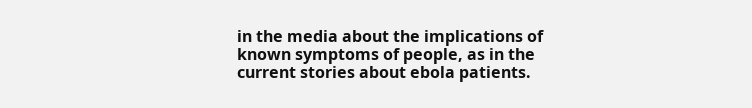in the media about the implications of known symptoms of people, as in the current stories about ebola patients.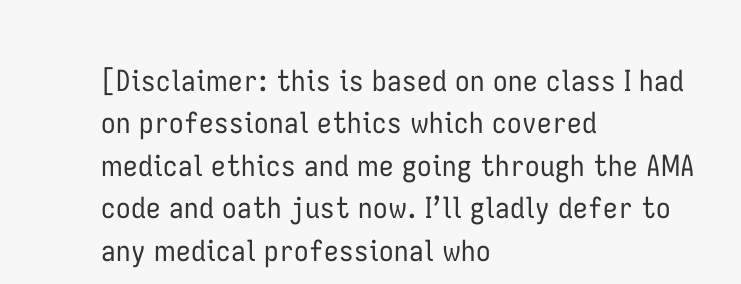[Disclaimer: this is based on one class I had on professional ethics which covered medical ethics and me going through the AMA code and oath just now. I’ll gladly defer to any medical professional who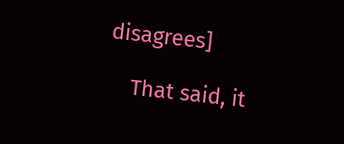disagrees]

    That said, it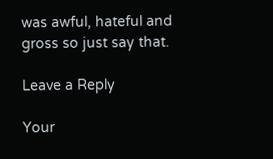was awful, hateful and gross so just say that.

Leave a Reply

Your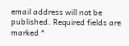email address will not be published. Required fields are marked *